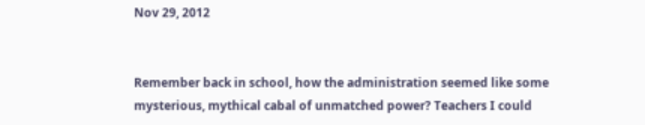Nov 29, 2012


Remember back in school, how the administration seemed like some mysterious, mythical cabal of unmatched power? Teachers I could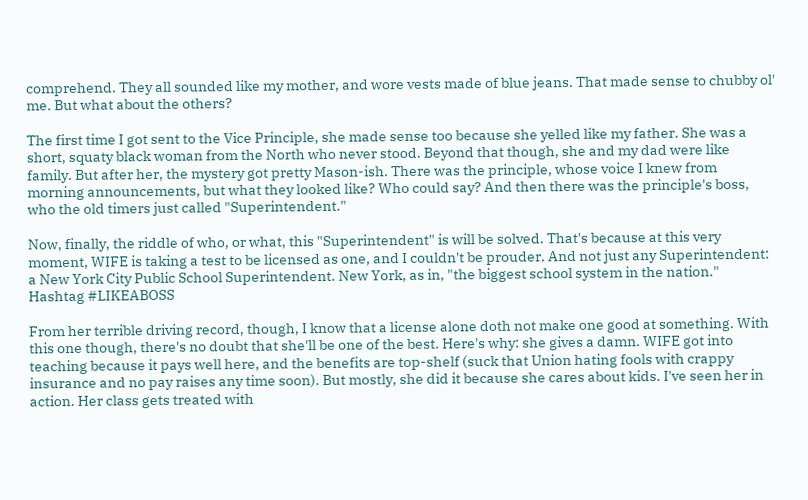comprehend. They all sounded like my mother, and wore vests made of blue jeans. That made sense to chubby ol' me. But what about the others?

The first time I got sent to the Vice Principle, she made sense too because she yelled like my father. She was a short, squaty black woman from the North who never stood. Beyond that though, she and my dad were like family. But after her, the mystery got pretty Mason-ish. There was the principle, whose voice I knew from morning announcements, but what they looked like? Who could say? And then there was the principle's boss, who the old timers just called "Superintendent."

Now, finally, the riddle of who, or what, this "Superintendent" is will be solved. That's because at this very moment, WIFE is taking a test to be licensed as one, and I couldn't be prouder. And not just any Superintendent: a New York City Public School Superintendent. New York, as in, "the biggest school system in the nation." Hashtag #LIKEABOSS

From her terrible driving record, though, I know that a license alone doth not make one good at something. With this one though, there's no doubt that she'll be one of the best. Here's why: she gives a damn. WIFE got into teaching because it pays well here, and the benefits are top-shelf (suck that Union hating fools with crappy insurance and no pay raises any time soon). But mostly, she did it because she cares about kids. I've seen her in action. Her class gets treated with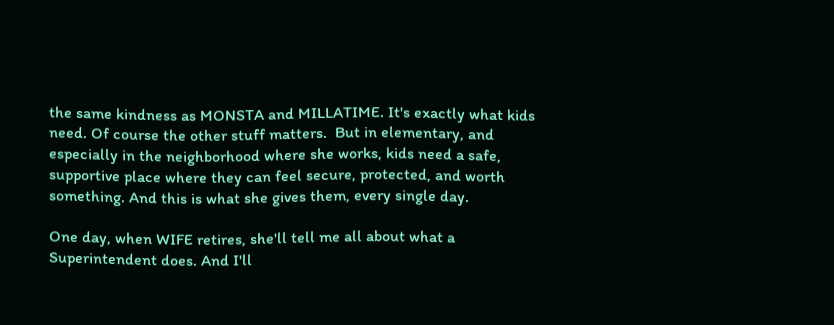the same kindness as MONSTA and MILLATIME. It's exactly what kids need. Of course the other stuff matters.  But in elementary, and especially in the neighborhood where she works, kids need a safe, supportive place where they can feel secure, protected, and worth something. And this is what she gives them, every single day.

One day, when WIFE retires, she'll tell me all about what a Superintendent does. And I'll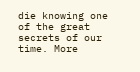die knowing one of the great secrets of our time. More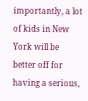importantly, a lot of kids in New York will be better off for having a serious,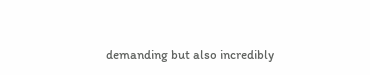demanding but also incredibly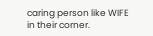caring person like WIFE in their corner.